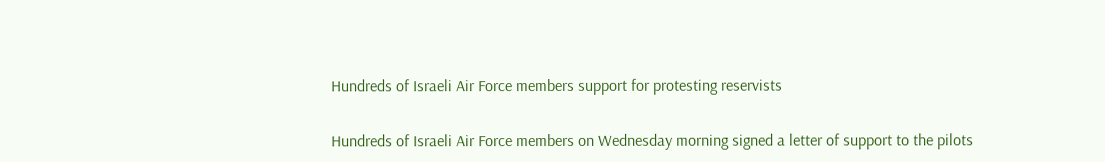Hundreds of Israeli Air Force members support for protesting reservists

Hundreds of Israeli Air Force members on Wednesday morning signed a letter of support to the pilots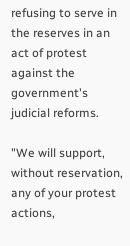refusing to serve in the reserves in an act of protest against the government's judicial reforms.

"We will support, without reservation, any of your protest actions,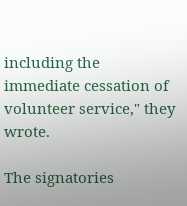including the immediate cessation of volunteer service," they wrote.

The signatories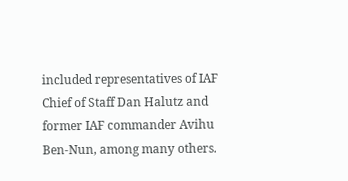included representatives of IAF Chief of Staff Dan Halutz and former IAF commander Avihu Ben-Nun, among many others.